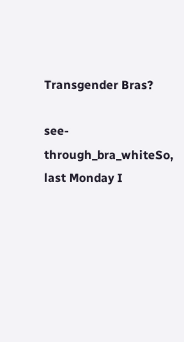Transgender Bras?

see-through_bra_whiteSo, last Monday I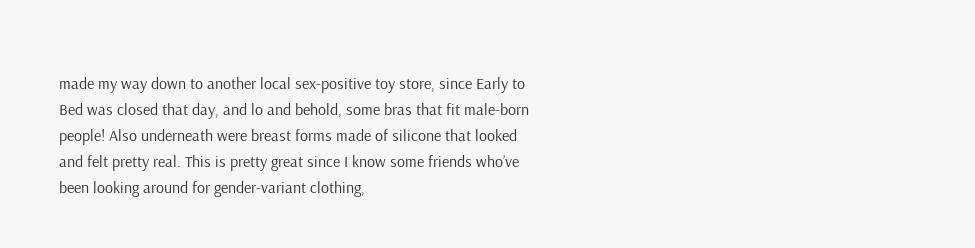made my way down to another local sex-positive toy store, since Early to Bed was closed that day, and lo and behold, some bras that fit male-born people! Also underneath were breast forms made of silicone that looked and felt pretty real. This is pretty great since I know some friends who’ve been looking around for gender-variant clothing,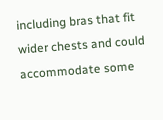including bras that fit wider chests and could accommodate some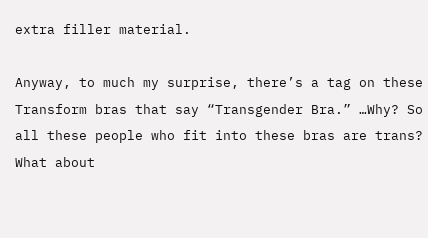extra filler material.

Anyway, to much my surprise, there’s a tag on these Transform bras that say “Transgender Bra.” …Why? So all these people who fit into these bras are trans? What about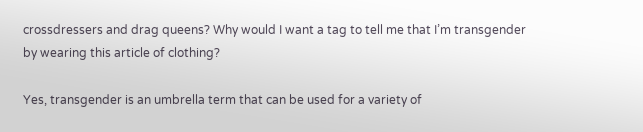crossdressers and drag queens? Why would I want a tag to tell me that I’m transgender by wearing this article of clothing?

Yes, transgender is an umbrella term that can be used for a variety of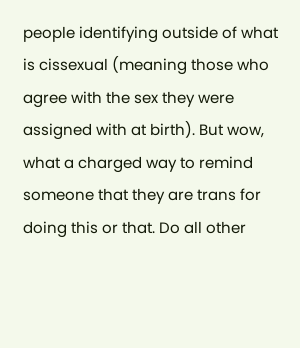people identifying outside of what is cissexual (meaning those who agree with the sex they were assigned with at birth). But wow, what a charged way to remind someone that they are trans for doing this or that. Do all other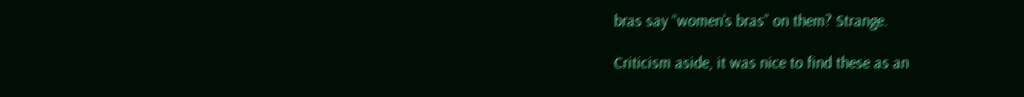bras say “women’s bras” on them? Strange.

Criticism aside, it was nice to find these as an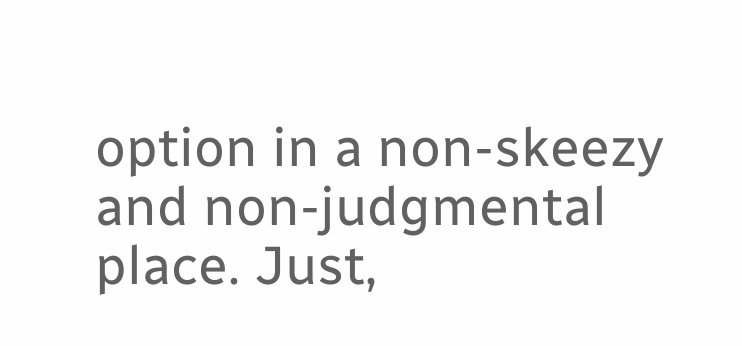option in a non-skeezy and non-judgmental place. Just,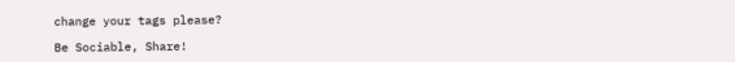change your tags please?

Be Sociable, Share!